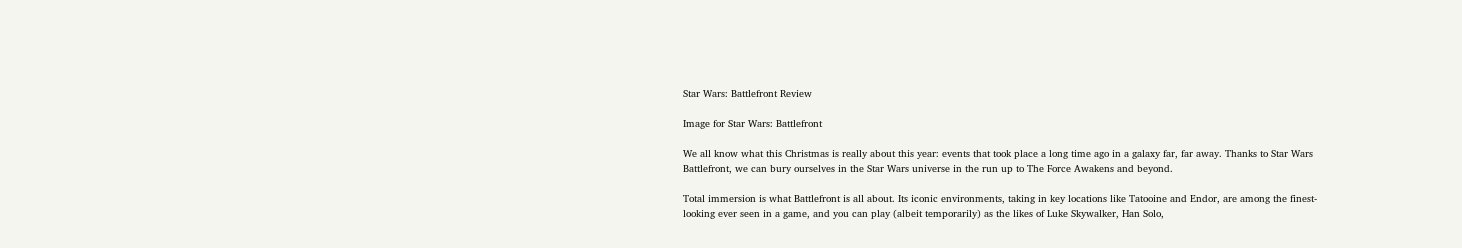Star Wars: Battlefront Review

Image for Star Wars: Battlefront

We all know what this Christmas is really about this year: events that took place a long time ago in a galaxy far, far away. Thanks to Star Wars Battlefront, we can bury ourselves in the Star Wars universe in the run up to The Force Awakens and beyond.

Total immersion is what Battlefront is all about. Its iconic environments, taking in key locations like Tatooine and Endor, are among the finest-looking ever seen in a game, and you can play (albeit temporarily) as the likes of Luke Skywalker, Han Solo,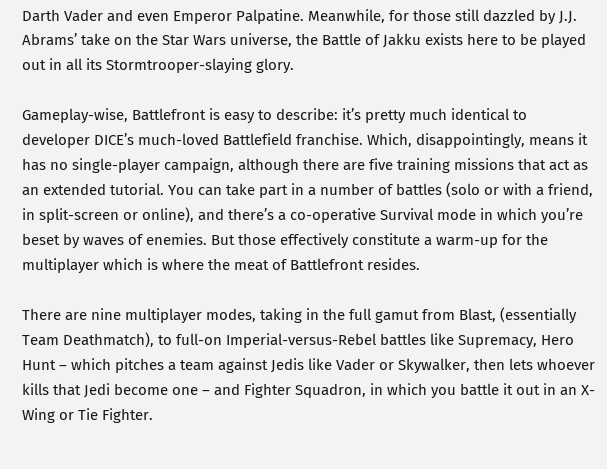Darth Vader and even Emperor Palpatine. Meanwhile, for those still dazzled by J.J. Abrams’ take on the Star Wars universe, the Battle of Jakku exists here to be played out in all its Stormtrooper-slaying glory.

Gameplay-wise, Battlefront is easy to describe: it’s pretty much identical to developer DICE’s much-loved Battlefield franchise. Which, disappointingly, means it has no single-player campaign, although there are five training missions that act as an extended tutorial. You can take part in a number of battles (solo or with a friend, in split-screen or online), and there’s a co-operative Survival mode in which you’re beset by waves of enemies. But those effectively constitute a warm-up for the multiplayer which is where the meat of Battlefront resides.

There are nine multiplayer modes, taking in the full gamut from Blast, (essentially Team Deathmatch), to full-on Imperial-versus-Rebel battles like Supremacy, Hero Hunt – which pitches a team against Jedis like Vader or Skywalker, then lets whoever kills that Jedi become one – and Fighter Squadron, in which you battle it out in an X-Wing or Tie Fighter.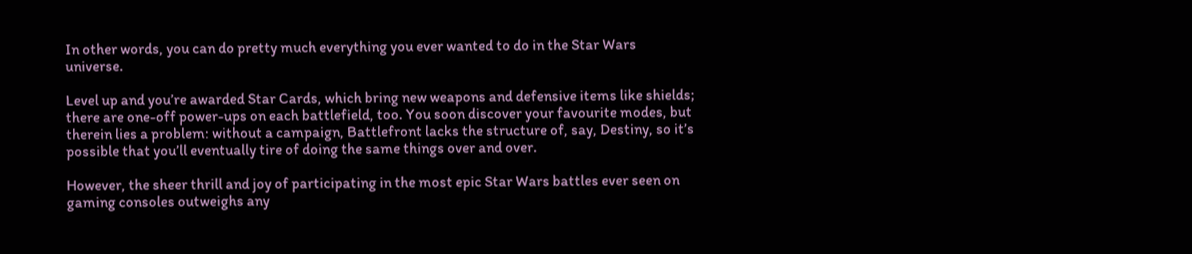In other words, you can do pretty much everything you ever wanted to do in the Star Wars universe.

Level up and you’re awarded Star Cards, which bring new weapons and defensive items like shields; there are one-off power-ups on each battlefield, too. You soon discover your favourite modes, but therein lies a problem: without a campaign, Battlefront lacks the structure of, say, Destiny, so it’s possible that you’ll eventually tire of doing the same things over and over.

However, the sheer thrill and joy of participating in the most epic Star Wars battles ever seen on gaming consoles outweighs any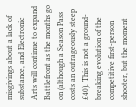misgivings about a lack of substance, and Electronic Arts will continue to expand Battlefront as the months go on (although a Season Pass costs an outrageously steep £40). This is not a ground-breaking evolution of the competitive first-person shooter, but the moment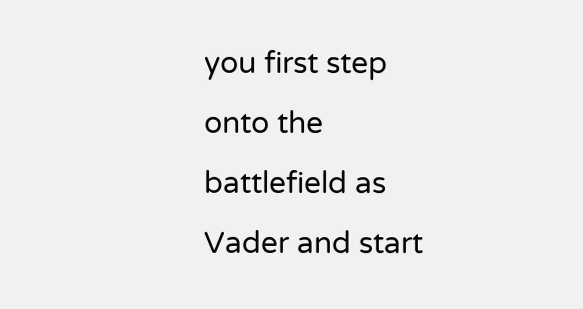you first step onto the battlefield as Vader and start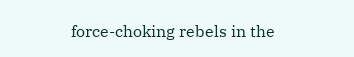force-choking rebels in the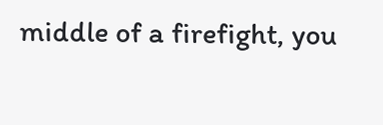middle of a firefight, you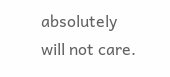absolutely will not care.